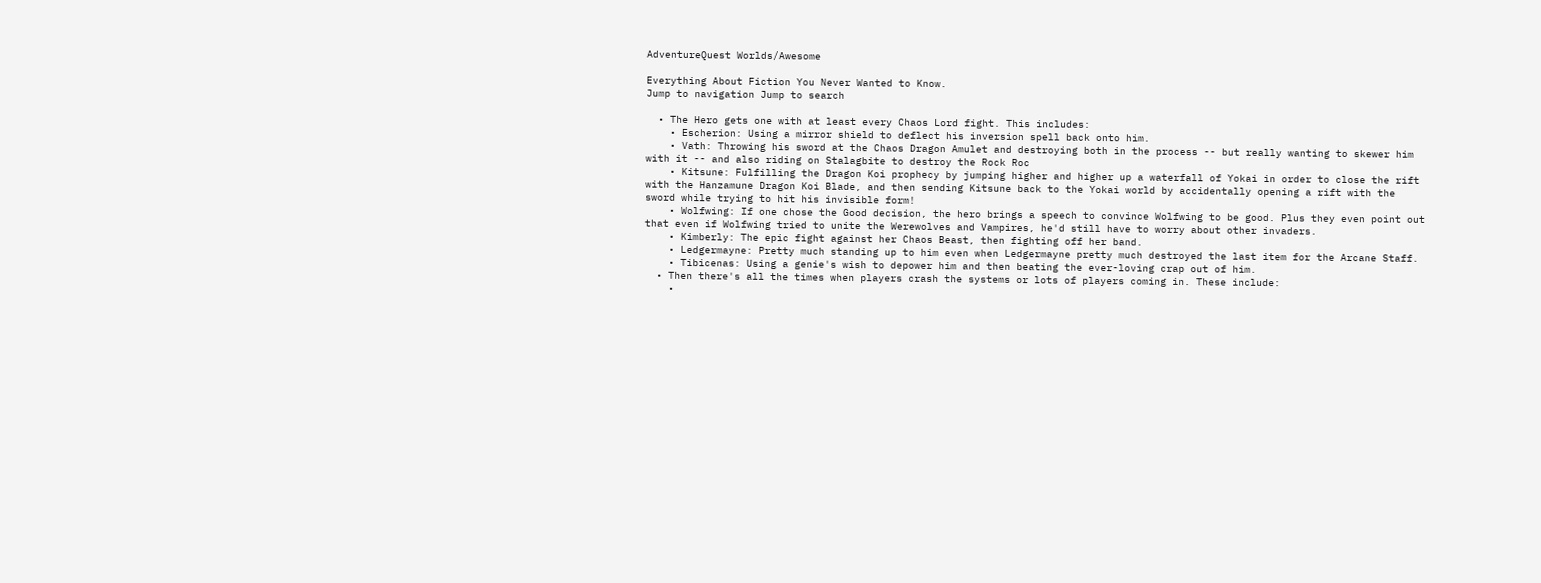AdventureQuest Worlds/Awesome

Everything About Fiction You Never Wanted to Know.
Jump to navigation Jump to search

  • The Hero gets one with at least every Chaos Lord fight. This includes:
    • Escherion: Using a mirror shield to deflect his inversion spell back onto him.
    • Vath: Throwing his sword at the Chaos Dragon Amulet and destroying both in the process -- but really wanting to skewer him with it -- and also riding on Stalagbite to destroy the Rock Roc
    • Kitsune: Fulfilling the Dragon Koi prophecy by jumping higher and higher up a waterfall of Yokai in order to close the rift with the Hanzamune Dragon Koi Blade, and then sending Kitsune back to the Yokai world by accidentally opening a rift with the sword while trying to hit his invisible form!
    • Wolfwing: If one chose the Good decision, the hero brings a speech to convince Wolfwing to be good. Plus they even point out that even if Wolfwing tried to unite the Werewolves and Vampires, he'd still have to worry about other invaders.
    • Kimberly: The epic fight against her Chaos Beast, then fighting off her band.
    • Ledgermayne: Pretty much standing up to him even when Ledgermayne pretty much destroyed the last item for the Arcane Staff.
    • Tibicenas: Using a genie's wish to depower him and then beating the ever-loving crap out of him.
  • Then there's all the times when players crash the systems or lots of players coming in. These include:
    •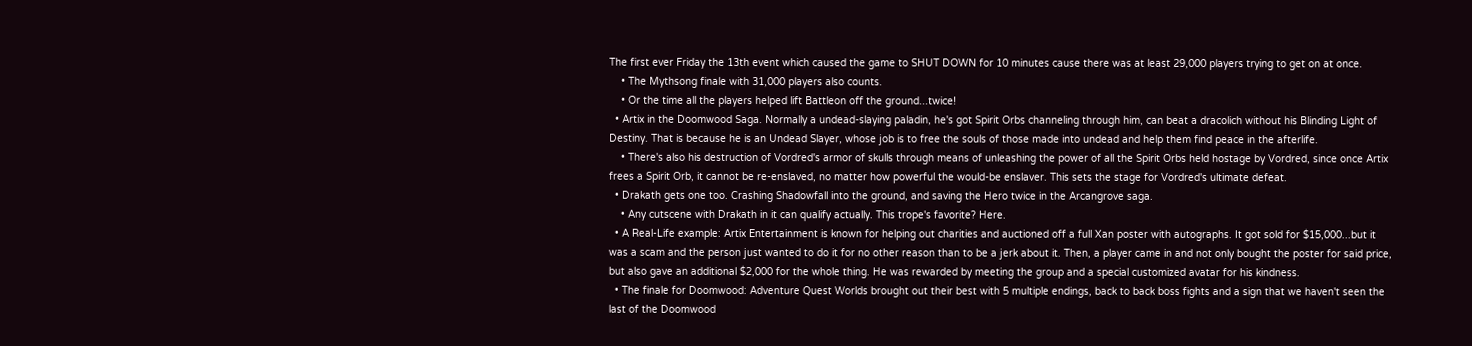The first ever Friday the 13th event which caused the game to SHUT DOWN for 10 minutes cause there was at least 29,000 players trying to get on at once.
    • The Mythsong finale with 31,000 players also counts.
    • Or the time all the players helped lift Battleon off the ground...twice!
  • Artix in the Doomwood Saga. Normally a undead-slaying paladin, he's got Spirit Orbs channeling through him, can beat a dracolich without his Blinding Light of Destiny. That is because he is an Undead Slayer, whose job is to free the souls of those made into undead and help them find peace in the afterlife.
    • There's also his destruction of Vordred's armor of skulls through means of unleashing the power of all the Spirit Orbs held hostage by Vordred, since once Artix frees a Spirit Orb, it cannot be re-enslaved, no matter how powerful the would-be enslaver. This sets the stage for Vordred's ultimate defeat.
  • Drakath gets one too. Crashing Shadowfall into the ground, and saving the Hero twice in the Arcangrove saga.
    • Any cutscene with Drakath in it can qualify actually. This trope's favorite? Here.
  • A Real-Life example: Artix Entertainment is known for helping out charities and auctioned off a full Xan poster with autographs. It got sold for $15,000...but it was a scam and the person just wanted to do it for no other reason than to be a jerk about it. Then, a player came in and not only bought the poster for said price, but also gave an additional $2,000 for the whole thing. He was rewarded by meeting the group and a special customized avatar for his kindness.
  • The finale for Doomwood: Adventure Quest Worlds brought out their best with 5 multiple endings, back to back boss fights and a sign that we haven't seen the last of the Doomwood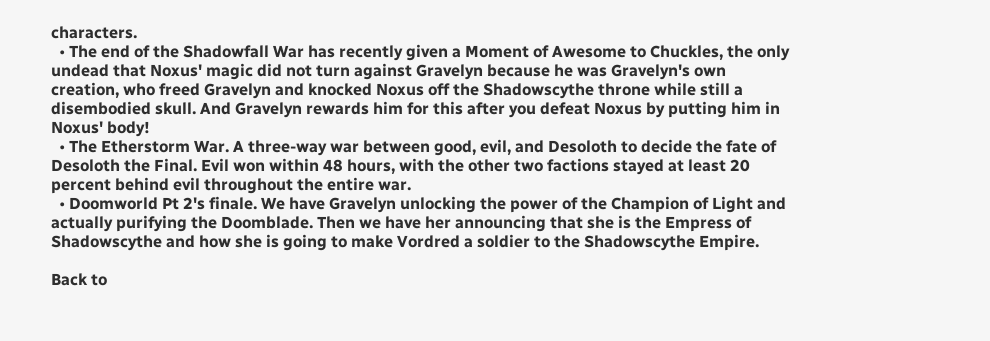characters.
  • The end of the Shadowfall War has recently given a Moment of Awesome to Chuckles, the only undead that Noxus' magic did not turn against Gravelyn because he was Gravelyn's own creation, who freed Gravelyn and knocked Noxus off the Shadowscythe throne while still a disembodied skull. And Gravelyn rewards him for this after you defeat Noxus by putting him in Noxus' body!
  • The Etherstorm War. A three-way war between good, evil, and Desoloth to decide the fate of Desoloth the Final. Evil won within 48 hours, with the other two factions stayed at least 20 percent behind evil throughout the entire war.
  • Doomworld Pt 2's finale. We have Gravelyn unlocking the power of the Champion of Light and actually purifying the Doomblade. Then we have her announcing that she is the Empress of Shadowscythe and how she is going to make Vordred a soldier to the Shadowscythe Empire.

Back to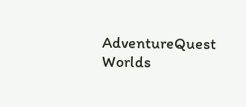AdventureQuest Worlds